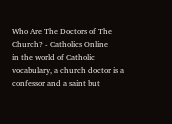Who Are The Doctors of The Church? - Catholics Online
in the world of Catholic vocabulary, a church doctor is a confessor and a saint but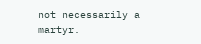not necessarily a martyr.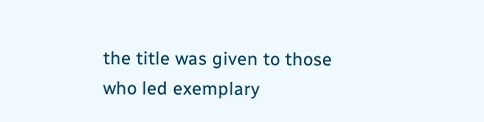the title was given to those who led exemplary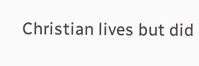Christian lives but did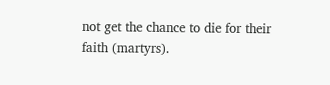not get the chance to die for their faith (martyrs).